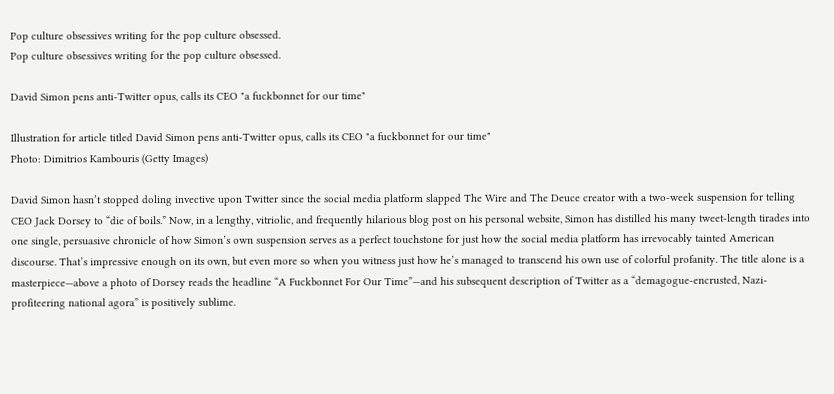Pop culture obsessives writing for the pop culture obsessed.
Pop culture obsessives writing for the pop culture obsessed.

David Simon pens anti-Twitter opus, calls its CEO "a fuckbonnet for our time"

Illustration for article titled David Simon pens anti-Twitter opus, calls its CEO "a fuckbonnet for our time"
Photo: Dimitrios Kambouris (Getty Images)

David Simon hasn’t stopped doling invective upon Twitter since the social media platform slapped The Wire and The Deuce creator with a two-week suspension for telling CEO Jack Dorsey to “die of boils.” Now, in a lengthy, vitriolic, and frequently hilarious blog post on his personal website, Simon has distilled his many tweet-length tirades into one single, persuasive chronicle of how Simon’s own suspension serves as a perfect touchstone for just how the social media platform has irrevocably tainted American discourse. That’s impressive enough on its own, but even more so when you witness just how he’s managed to transcend his own use of colorful profanity. The title alone is a masterpiece—above a photo of Dorsey reads the headline “A Fuckbonnet For Our Time”—and his subsequent description of Twitter as a “demagogue-encrusted, Nazi-profiteering national agora” is positively sublime.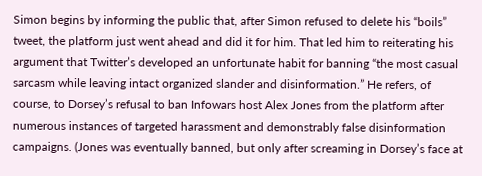Simon begins by informing the public that, after Simon refused to delete his “boils” tweet, the platform just went ahead and did it for him. That led him to reiterating his argument that Twitter’s developed an unfortunate habit for banning “the most casual sarcasm while leaving intact organized slander and disinformation.” He refers, of course, to Dorsey’s refusal to ban Infowars host Alex Jones from the platform after numerous instances of targeted harassment and demonstrably false disinformation campaigns. (Jones was eventually banned, but only after screaming in Dorsey’s face at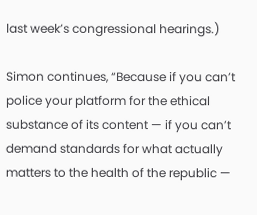last week’s congressional hearings.)

Simon continues, “Because if you can’t police your platform for the ethical substance of its content — if you can’t demand standards for what actually matters to the health of the republic —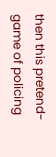then this pretend-game of policing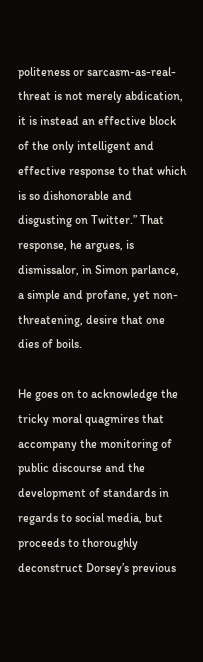politeness or sarcasm-as-real-threat is not merely abdication, it is instead an effective block of the only intelligent and effective response to that which is so dishonorable and disgusting on Twitter.” That response, he argues, is dismissalor, in Simon parlance, a simple and profane, yet non-threatening, desire that one dies of boils.

He goes on to acknowledge the tricky moral quagmires that accompany the monitoring of public discourse and the development of standards in regards to social media, but proceeds to thoroughly deconstruct Dorsey’s previous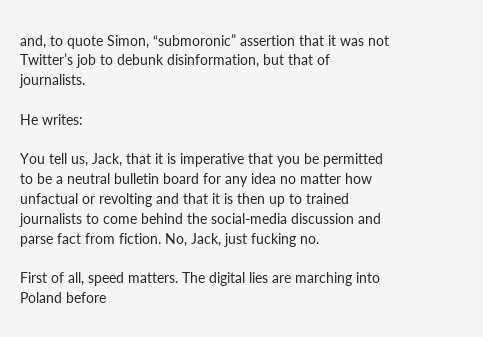and, to quote Simon, “submoronic” assertion that it was not Twitter’s job to debunk disinformation, but that of journalists.

He writes:

You tell us, Jack, that it is imperative that you be permitted to be a neutral bulletin board for any idea no matter how unfactual or revolting and that it is then up to trained journalists to come behind the social-media discussion and parse fact from fiction. No, Jack, just fucking no.

First of all, speed matters. The digital lies are marching into Poland before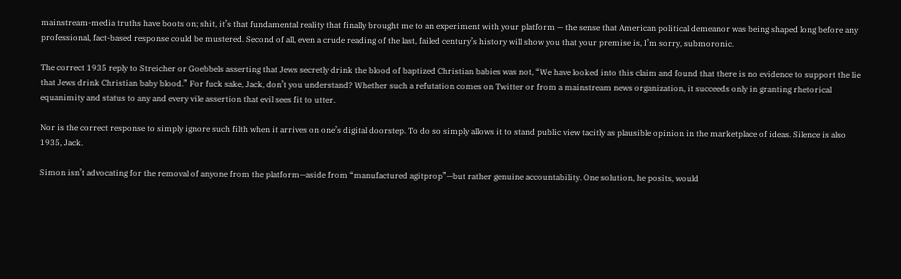mainstream-media truths have boots on; shit, it’s that fundamental reality that finally brought me to an experiment with your platform — the sense that American political demeanor was being shaped long before any professional, fact-based response could be mustered. Second of all, even a crude reading of the last, failed century’s history will show you that your premise is, I’m sorry, submoronic.

The correct 1935 reply to Streicher or Goebbels asserting that Jews secretly drink the blood of baptized Christian babies was not, “We have looked into this claim and found that there is no evidence to support the lie that Jews drink Christian baby blood.” For fuck sake, Jack, don’t you understand? Whether such a refutation comes on Twitter or from a mainstream news organization, it succeeds only in granting rhetorical equanimity and status to any and every vile assertion that evil sees fit to utter.

Nor is the correct response to simply ignore such filth when it arrives on one’s digital doorstep. To do so simply allows it to stand public view tacitly as plausible opinion in the marketplace of ideas. Silence is also 1935, Jack.

Simon isn’t advocating for the removal of anyone from the platform—aside from “manufactured agitprop”—but rather genuine accountability. One solution, he posits, would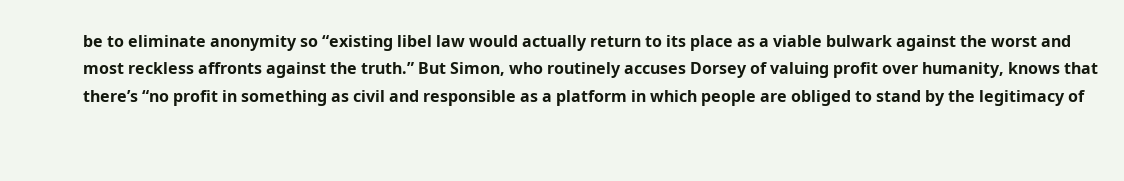be to eliminate anonymity so “existing libel law would actually return to its place as a viable bulwark against the worst and most reckless affronts against the truth.” But Simon, who routinely accuses Dorsey of valuing profit over humanity, knows that there’s “no profit in something as civil and responsible as a platform in which people are obliged to stand by the legitimacy of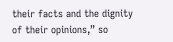their facts and the dignity of their opinions,” so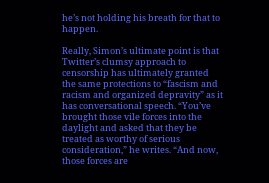he’s not holding his breath for that to happen.

Really, Simon’s ultimate point is that Twitter’s clumsy approach to censorship has ultimately granted the same protections to “fascism and racism and organized depravity” as it has conversational speech. “You’ve brought those vile forces into the daylight and asked that they be treated as worthy of serious consideration,” he writes. “And now, those forces are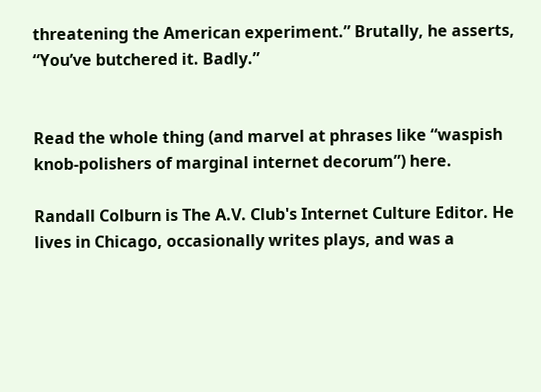threatening the American experiment.” Brutally, he asserts, “You’ve butchered it. Badly.”


Read the whole thing (and marvel at phrases like “waspish knob-polishers of marginal internet decorum”) here.

Randall Colburn is The A.V. Club's Internet Culture Editor. He lives in Chicago, occasionally writes plays, and was a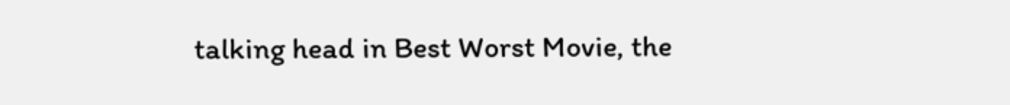talking head in Best Worst Movie, the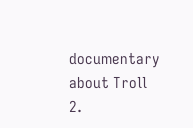documentary about Troll 2.